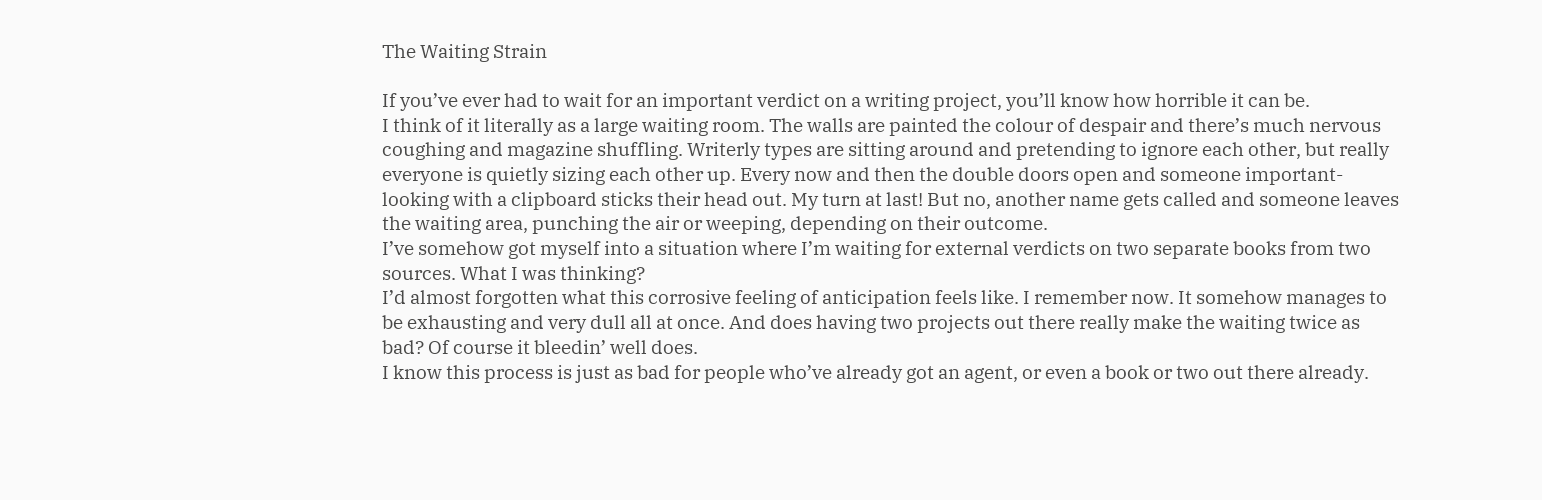The Waiting Strain

If you’ve ever had to wait for an important verdict on a writing project, you’ll know how horrible it can be.
I think of it literally as a large waiting room. The walls are painted the colour of despair and there’s much nervous coughing and magazine shuffling. Writerly types are sitting around and pretending to ignore each other, but really everyone is quietly sizing each other up. Every now and then the double doors open and someone important-looking with a clipboard sticks their head out. My turn at last! But no, another name gets called and someone leaves the waiting area, punching the air or weeping, depending on their outcome.
I’ve somehow got myself into a situation where I’m waiting for external verdicts on two separate books from two sources. What I was thinking?
I’d almost forgotten what this corrosive feeling of anticipation feels like. I remember now. It somehow manages to be exhausting and very dull all at once. And does having two projects out there really make the waiting twice as bad? Of course it bleedin’ well does.
I know this process is just as bad for people who’ve already got an agent, or even a book or two out there already.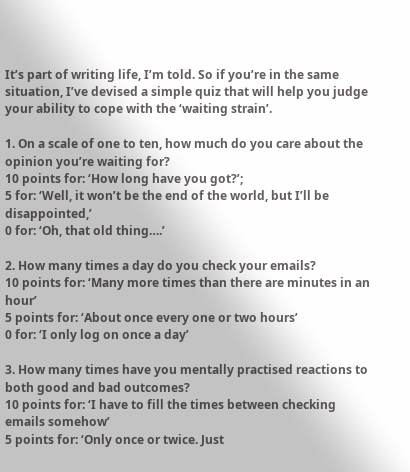It’s part of writing life, I’m told. So if you’re in the same situation, I’ve devised a simple quiz that will help you judge your ability to cope with the ‘waiting strain’.

1. On a scale of one to ten, how much do you care about the opinion you’re waiting for?
10 points for: ‘How long have you got?’;
5 for: ‘Well, it won’t be the end of the world, but I’ll be disappointed,’
0 for: ‘Oh, that old thing….’

2. How many times a day do you check your emails?
10 points for: ‘Many more times than there are minutes in an hour’
5 points for: ‘About once every one or two hours’
0 for: ‘I only log on once a day’

3. How many times have you mentally practised reactions to both good and bad outcomes?
10 points for: ‘I have to fill the times between checking emails somehow’
5 points for: ‘Only once or twice. Just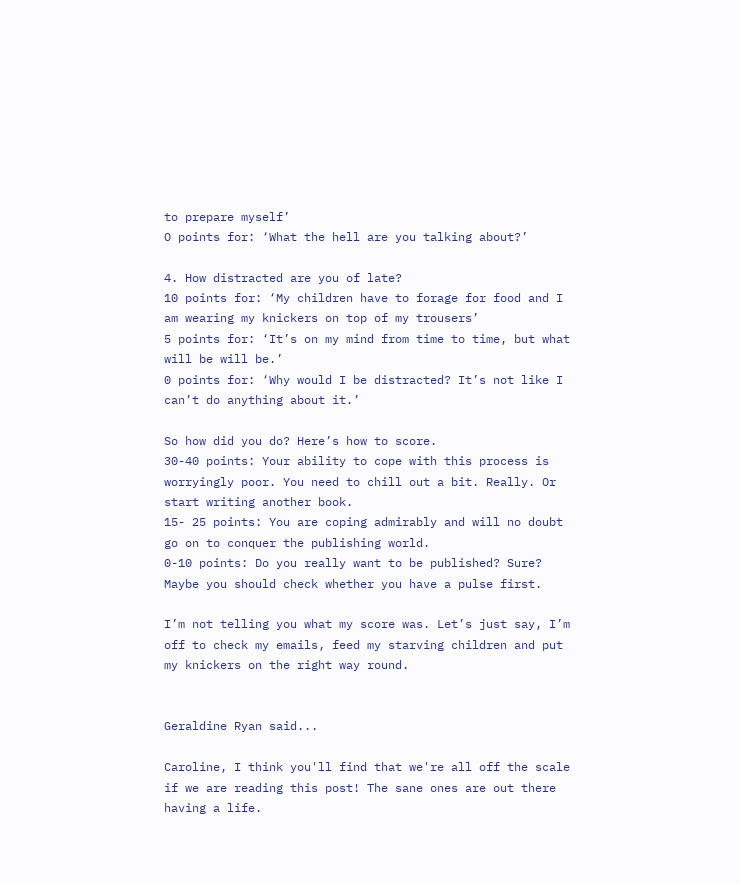to prepare myself’
O points for: ‘What the hell are you talking about?’

4. How distracted are you of late?
10 points for: ‘My children have to forage for food and I am wearing my knickers on top of my trousers’
5 points for: ‘It’s on my mind from time to time, but what will be will be.’
0 points for: ‘Why would I be distracted? It’s not like I can’t do anything about it.’

So how did you do? Here’s how to score.
30-40 points: Your ability to cope with this process is worryingly poor. You need to chill out a bit. Really. Or start writing another book.
15- 25 points: You are coping admirably and will no doubt go on to conquer the publishing world.
0-10 points: Do you really want to be published? Sure? Maybe you should check whether you have a pulse first.

I’m not telling you what my score was. Let’s just say, I’m off to check my emails, feed my starving children and put my knickers on the right way round.


Geraldine Ryan said...

Caroline, I think you'll find that we're all off the scale if we are reading this post! The sane ones are out there having a life.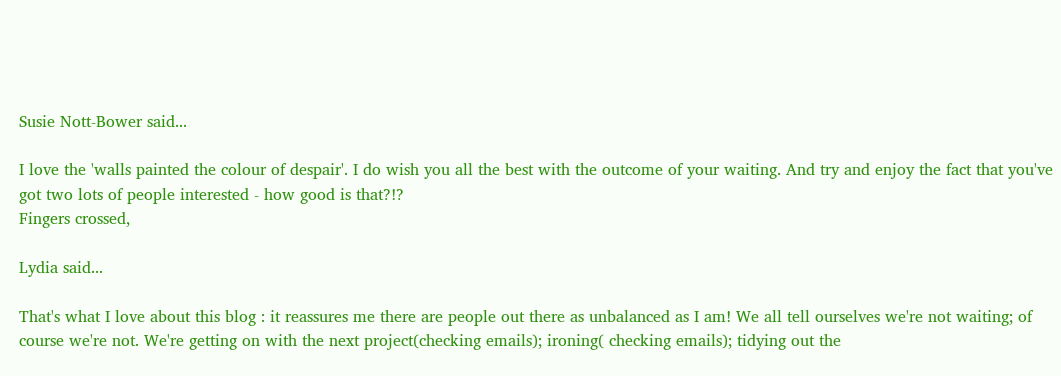Susie Nott-Bower said...

I love the 'walls painted the colour of despair'. I do wish you all the best with the outcome of your waiting. And try and enjoy the fact that you've got two lots of people interested - how good is that?!?
Fingers crossed,

Lydia said...

That's what I love about this blog : it reassures me there are people out there as unbalanced as I am! We all tell ourselves we're not waiting; of course we're not. We're getting on with the next project(checking emails); ironing( checking emails); tidying out the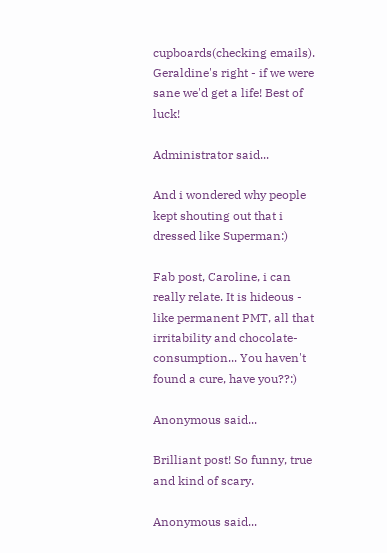cupboards(checking emails). Geraldine's right - if we were sane we'd get a life! Best of luck!

Administrator said...

And i wondered why people kept shouting out that i dressed like Superman:)

Fab post, Caroline, i can really relate. It is hideous - like permanent PMT, all that irritability and chocolate-consumption... You haven't found a cure, have you??:)

Anonymous said...

Brilliant post! So funny, true and kind of scary.

Anonymous said...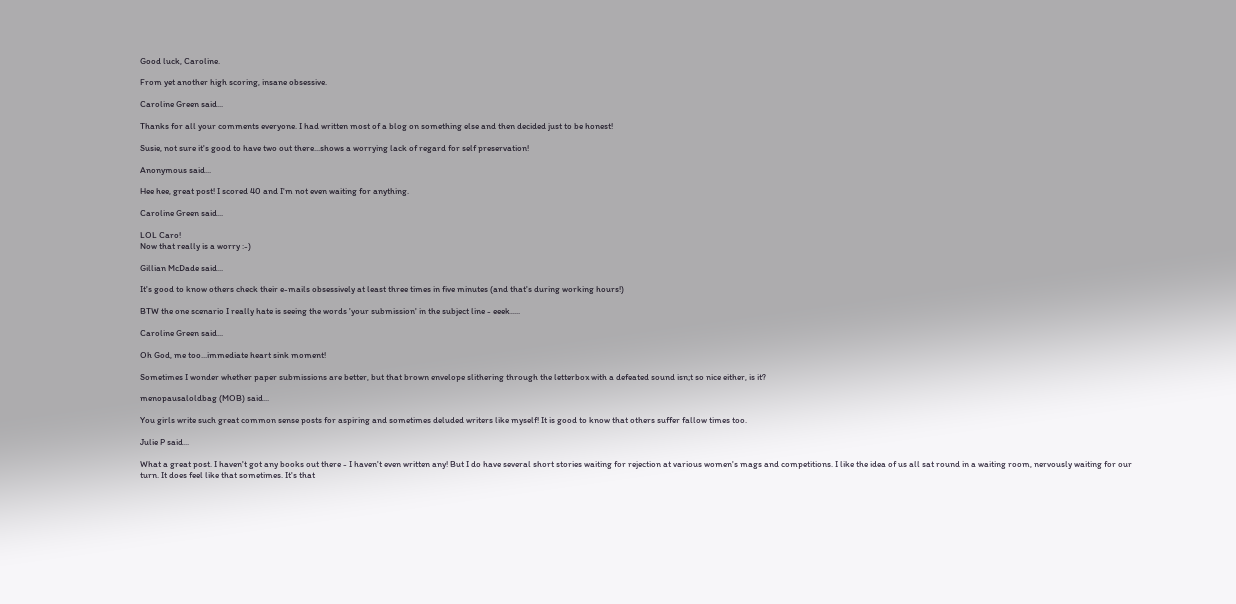Good luck, Caroline.

From yet another high scoring, insane obsessive.

Caroline Green said...

Thanks for all your comments everyone. I had written most of a blog on something else and then decided just to be honest!

Susie, not sure it's good to have two out there...shows a worrying lack of regard for self preservation!

Anonymous said...

Hee hee, great post! I scored 40 and I'm not even waiting for anything.

Caroline Green said...

LOL Caro!
Now that really is a worry :-)

Gillian McDade said...

It's good to know others check their e-mails obsessively at least three times in five minutes (and that's during working hours!)

BTW the one scenario I really hate is seeing the words 'your submission' in the subject line - eeek.....

Caroline Green said...

Oh God, me too...immediate heart sink moment!

Sometimes I wonder whether paper submissions are better, but that brown envelope slithering through the letterbox with a defeated sound isn;t so nice either, is it?

menopausaloldbag (MOB) said...

You girls write such great common sense posts for aspiring and sometimes deluded writers like myself! It is good to know that others suffer fallow times too.

Julie P said...

What a great post. I haven't got any books out there - I haven't even written any! But I do have several short stories waiting for rejection at various women's mags and competitions. I like the idea of us all sat round in a waiting room, nervously waiting for our turn. It does feel like that sometimes. It's that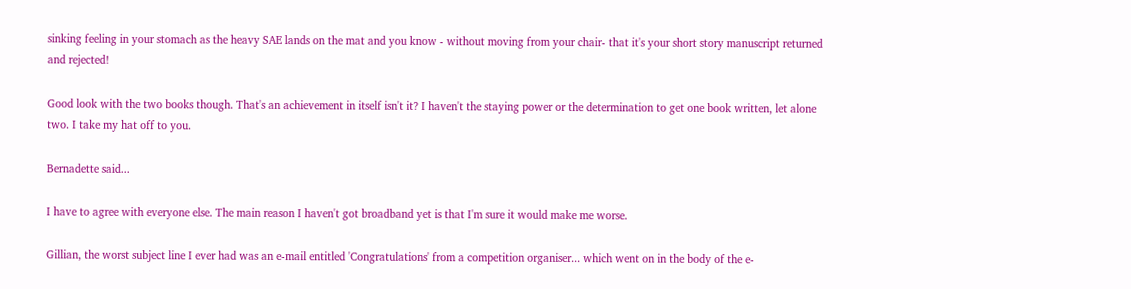sinking feeling in your stomach as the heavy SAE lands on the mat and you know - without moving from your chair- that it's your short story manuscript returned and rejected!

Good look with the two books though. That's an achievement in itself isn't it? I haven't the staying power or the determination to get one book written, let alone two. I take my hat off to you.

Bernadette said...

I have to agree with everyone else. The main reason I haven't got broadband yet is that I'm sure it would make me worse.

Gillian, the worst subject line I ever had was an e-mail entitled 'Congratulations' from a competition organiser... which went on in the body of the e-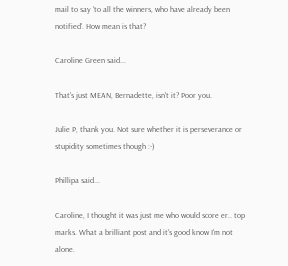mail to say 'to all the winners, who have already been notified'. How mean is that?

Caroline Green said...

That's just MEAN, Bernadette, isn't it? Poor you.

Julie P, thank you. Not sure whether it is perseverance or stupidity sometimes though :-)

Phillipa said...

Caroline, I thought it was just me who would score er.. top marks. What a brilliant post and it's good know I'm not alone.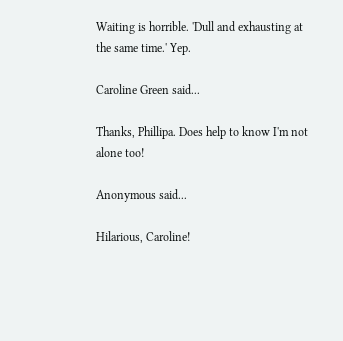Waiting is horrible. 'Dull and exhausting at the same time.' Yep.

Caroline Green said...

Thanks, Phillipa. Does help to know I'm not alone too!

Anonymous said...

Hilarious, Caroline!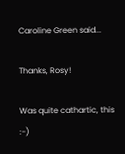Caroline Green said...

Thanks, Rosy!

Was quite cathartic, this :-)